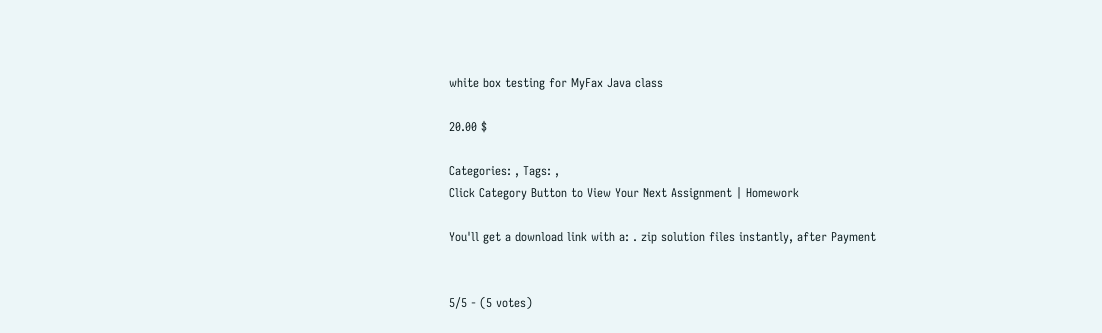white box testing for MyFax Java class

20.00 $

Categories: , Tags: ,
Click Category Button to View Your Next Assignment | Homework

You'll get a download link with a: . zip solution files instantly, after Payment


5/5 - (5 votes)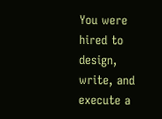You were hired to design, write, and execute a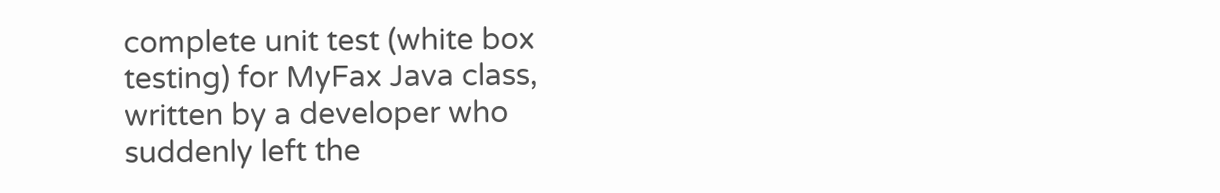complete unit test (white box testing) for MyFax Java class, written by a developer who suddenly left the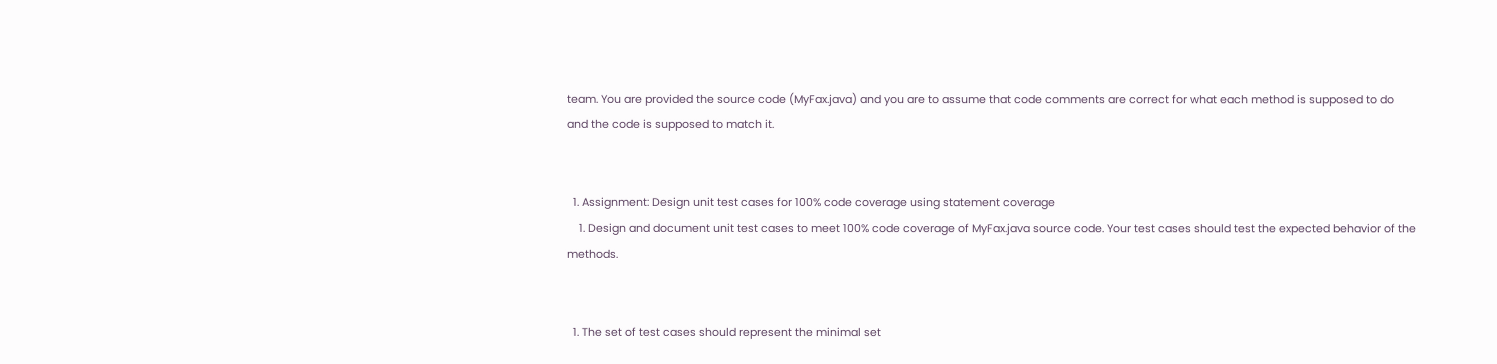team. You are provided the source code (MyFax.java) and you are to assume that code comments are correct for what each method is supposed to do and the code is supposed to match it.


  1. Assignment: Design unit test cases for 100% code coverage using statement coverage
    1. Design and document unit test cases to meet 100% code coverage of MyFax.java source code. Your test cases should test the expected behavior of the methods.


  1. The set of test cases should represent the minimal set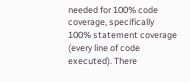needed for 100% code coverage, specifically 100% statement coverage (every line of code executed). There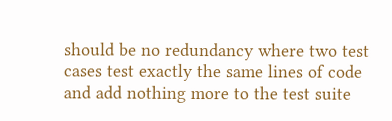should be no redundancy where two test cases test exactly the same lines of code and add nothing more to the test suite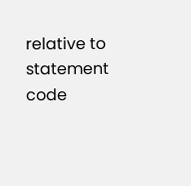relative to statement code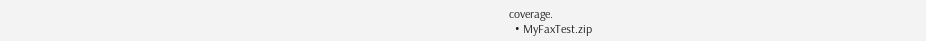coverage.
  • MyFaxTest.zip